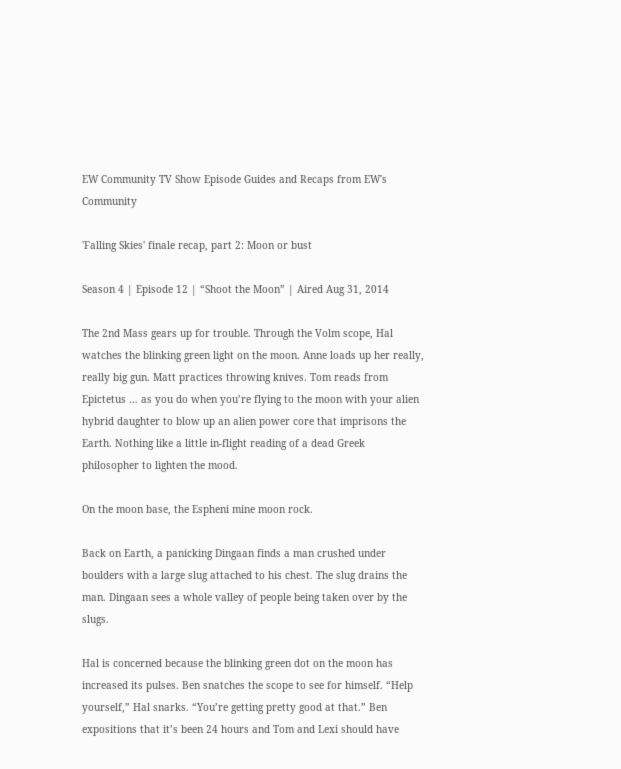EW Community TV Show Episode Guides and Recaps from EW's Community

'Falling Skies' finale recap, part 2: Moon or bust

Season 4 | Episode 12 | “Shoot the Moon” | Aired Aug 31, 2014

The 2nd Mass gears up for trouble. Through the Volm scope, Hal watches the blinking green light on the moon. Anne loads up her really, really big gun. Matt practices throwing knives. Tom reads from Epictetus … as you do when you’re flying to the moon with your alien hybrid daughter to blow up an alien power core that imprisons the Earth. Nothing like a little in-flight reading of a dead Greek philosopher to lighten the mood.

On the moon base, the Espheni mine moon rock.

Back on Earth, a panicking Dingaan finds a man crushed under boulders with a large slug attached to his chest. The slug drains the man. Dingaan sees a whole valley of people being taken over by the slugs.

Hal is concerned because the blinking green dot on the moon has increased its pulses. Ben snatches the scope to see for himself. “Help yourself,” Hal snarks. “You’re getting pretty good at that.” Ben expositions that it’s been 24 hours and Tom and Lexi should have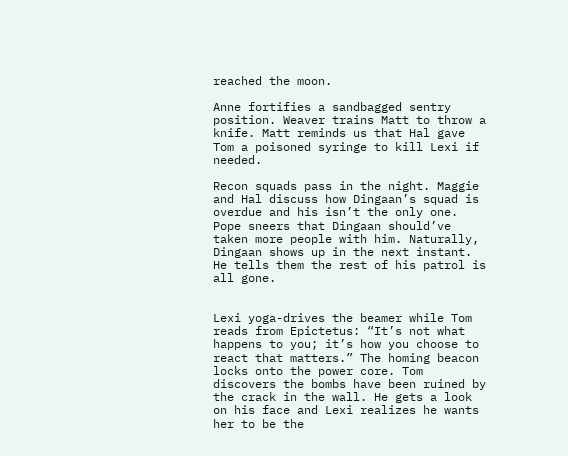reached the moon.

Anne fortifies a sandbagged sentry position. Weaver trains Matt to throw a knife. Matt reminds us that Hal gave Tom a poisoned syringe to kill Lexi if needed.

Recon squads pass in the night. Maggie and Hal discuss how Dingaan’s squad is overdue and his isn’t the only one. Pope sneers that Dingaan should’ve taken more people with him. Naturally, Dingaan shows up in the next instant. He tells them the rest of his patrol is all gone.


Lexi yoga-drives the beamer while Tom reads from Epictetus: “It’s not what happens to you; it’s how you choose to react that matters.” The homing beacon locks onto the power core. Tom discovers the bombs have been ruined by the crack in the wall. He gets a look on his face and Lexi realizes he wants her to be the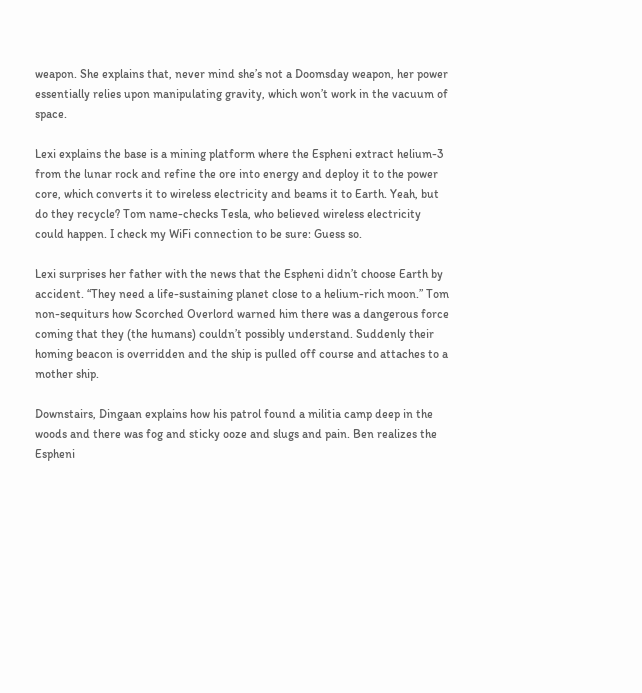weapon. She explains that, never mind she’s not a Doomsday weapon, her power essentially relies upon manipulating gravity, which won’t work in the vacuum of space.

Lexi explains the base is a mining platform where the Espheni extract helium-3 from the lunar rock and refine the ore into energy and deploy it to the power core, which converts it to wireless electricity and beams it to Earth. Yeah, but do they recycle? Tom name-checks Tesla, who believed wireless electricity could happen. I check my WiFi connection to be sure: Guess so.

Lexi surprises her father with the news that the Espheni didn’t choose Earth by accident. “They need a life-sustaining planet close to a helium-rich moon.” Tom non-sequiturs how Scorched Overlord warned him there was a dangerous force coming that they (the humans) couldn’t possibly understand. Suddenly their homing beacon is overridden and the ship is pulled off course and attaches to a mother ship.

Downstairs, Dingaan explains how his patrol found a militia camp deep in the woods and there was fog and sticky ooze and slugs and pain. Ben realizes the Espheni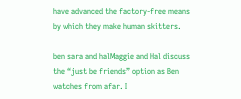have advanced the factory-free means by which they make human skitters.

ben sara and halMaggie and Hal discuss the “just be friends” option as Ben watches from afar. I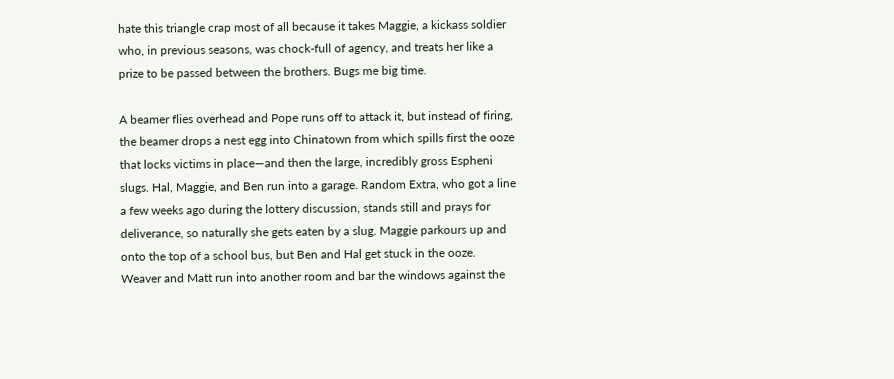hate this triangle crap most of all because it takes Maggie, a kickass soldier who, in previous seasons, was chock-full of agency, and treats her like a prize to be passed between the brothers. Bugs me big time.

A beamer flies overhead and Pope runs off to attack it, but instead of firing, the beamer drops a nest egg into Chinatown from which spills first the ooze that locks victims in place—and then the large, incredibly gross Espheni slugs. Hal, Maggie, and Ben run into a garage. Random Extra, who got a line a few weeks ago during the lottery discussion, stands still and prays for deliverance, so naturally she gets eaten by a slug. Maggie parkours up and onto the top of a school bus, but Ben and Hal get stuck in the ooze. Weaver and Matt run into another room and bar the windows against the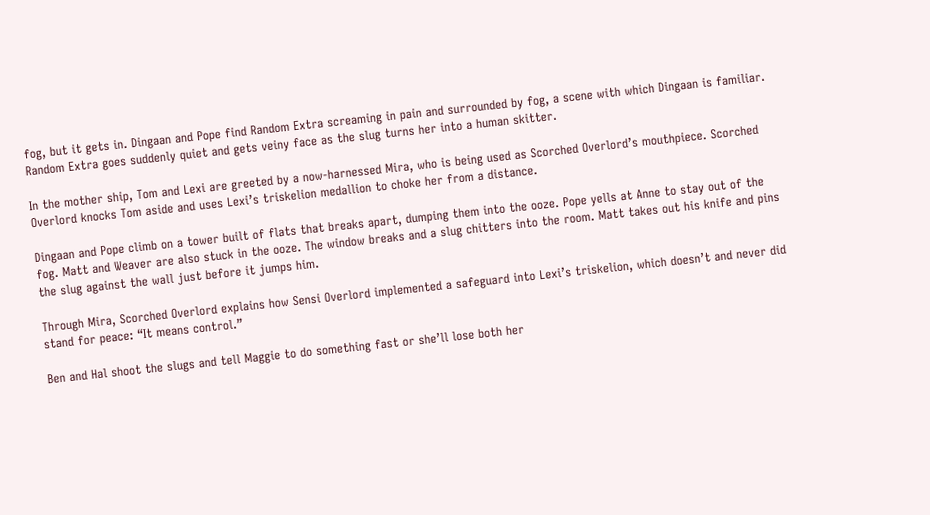fog, but it gets in. Dingaan and Pope find Random Extra screaming in pain and surrounded by fog, a scene with which Dingaan is familiar. Random Extra goes suddenly quiet and gets veiny face as the slug turns her into a human skitter.

In the mother ship, Tom and Lexi are greeted by a now-harnessed Mira, who is being used as Scorched Overlord’s mouthpiece. Scorched Overlord knocks Tom aside and uses Lexi’s triskelion medallion to choke her from a distance.

Dingaan and Pope climb on a tower built of flats that breaks apart, dumping them into the ooze. Pope yells at Anne to stay out of the fog. Matt and Weaver are also stuck in the ooze. The window breaks and a slug chitters into the room. Matt takes out his knife and pins the slug against the wall just before it jumps him.

Through Mira, Scorched Overlord explains how Sensi Overlord implemented a safeguard into Lexi’s triskelion, which doesn’t and never did stand for peace: “It means control.”

Ben and Hal shoot the slugs and tell Maggie to do something fast or she’ll lose both her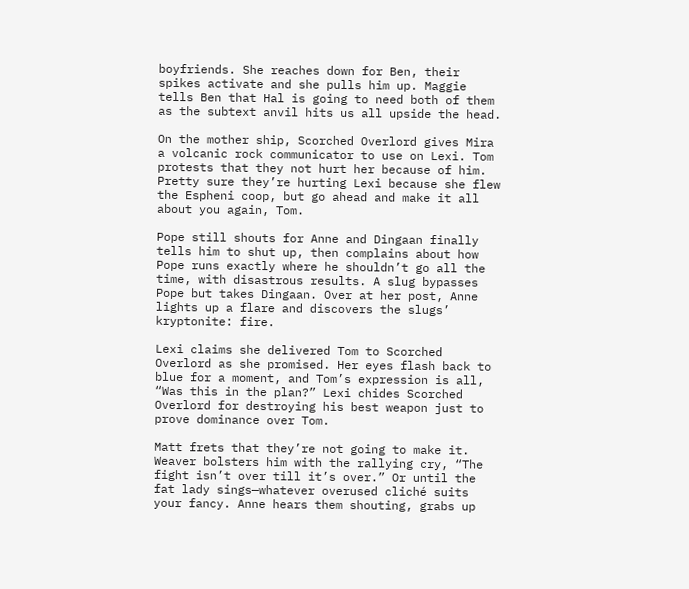boyfriends. She reaches down for Ben, their spikes activate and she pulls him up. Maggie tells Ben that Hal is going to need both of them as the subtext anvil hits us all upside the head.

On the mother ship, Scorched Overlord gives Mira a volcanic rock communicator to use on Lexi. Tom protests that they not hurt her because of him. Pretty sure they’re hurting Lexi because she flew the Espheni coop, but go ahead and make it all about you again, Tom.

Pope still shouts for Anne and Dingaan finally tells him to shut up, then complains about how Pope runs exactly where he shouldn’t go all the time, with disastrous results. A slug bypasses Pope but takes Dingaan. Over at her post, Anne lights up a flare and discovers the slugs’ kryptonite: fire.

Lexi claims she delivered Tom to Scorched Overlord as she promised. Her eyes flash back to blue for a moment, and Tom’s expression is all, “Was this in the plan?” Lexi chides Scorched Overlord for destroying his best weapon just to prove dominance over Tom.

Matt frets that they’re not going to make it. Weaver bolsters him with the rallying cry, “The fight isn’t over till it’s over.” Or until the fat lady sings—whatever overused cliché suits your fancy. Anne hears them shouting, grabs up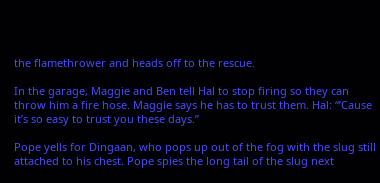the flamethrower and heads off to the rescue.

In the garage, Maggie and Ben tell Hal to stop firing so they can throw him a fire hose. Maggie says he has to trust them. Hal: “’Cause it’s so easy to trust you these days.”

Pope yells for Dingaan, who pops up out of the fog with the slug still attached to his chest. Pope spies the long tail of the slug next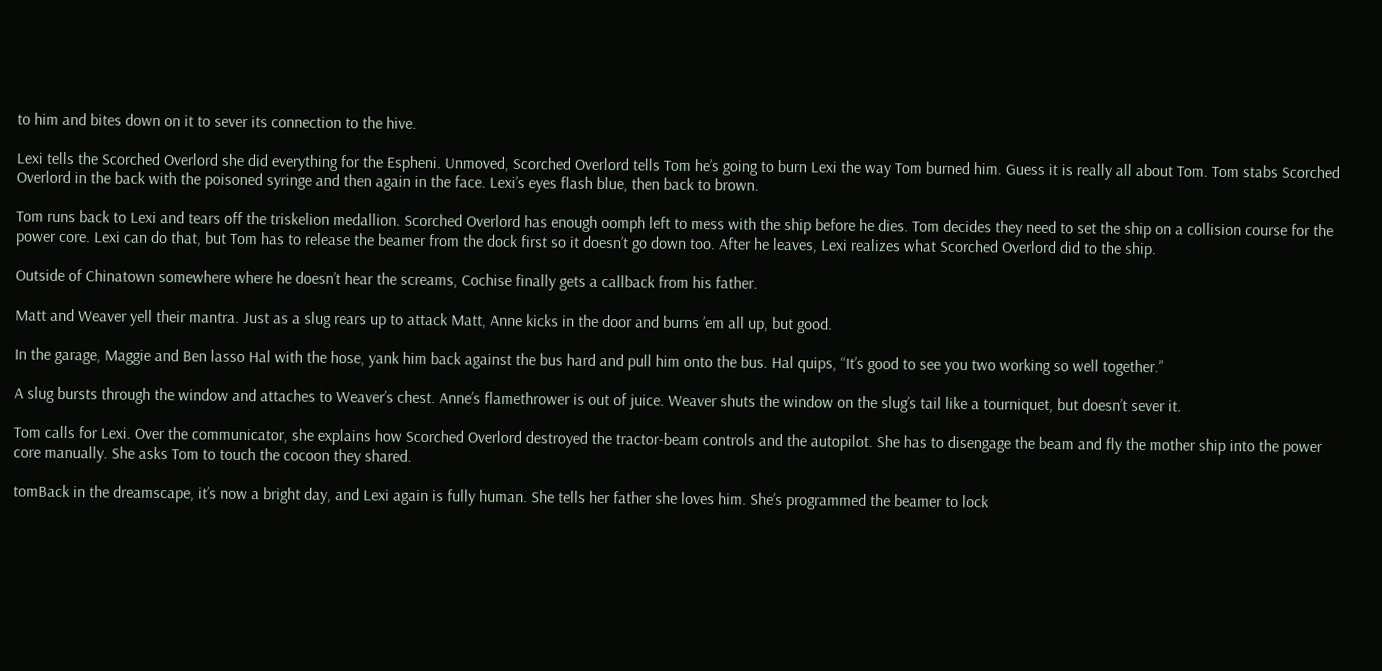to him and bites down on it to sever its connection to the hive.

Lexi tells the Scorched Overlord she did everything for the Espheni. Unmoved, Scorched Overlord tells Tom he’s going to burn Lexi the way Tom burned him. Guess it is really all about Tom. Tom stabs Scorched Overlord in the back with the poisoned syringe and then again in the face. Lexi’s eyes flash blue, then back to brown.

Tom runs back to Lexi and tears off the triskelion medallion. Scorched Overlord has enough oomph left to mess with the ship before he dies. Tom decides they need to set the ship on a collision course for the power core. Lexi can do that, but Tom has to release the beamer from the dock first so it doesn’t go down too. After he leaves, Lexi realizes what Scorched Overlord did to the ship.

Outside of Chinatown somewhere where he doesn’t hear the screams, Cochise finally gets a callback from his father.

Matt and Weaver yell their mantra. Just as a slug rears up to attack Matt, Anne kicks in the door and burns ’em all up, but good.

In the garage, Maggie and Ben lasso Hal with the hose, yank him back against the bus hard and pull him onto the bus. Hal quips, “It’s good to see you two working so well together.”

A slug bursts through the window and attaches to Weaver’s chest. Anne’s flamethrower is out of juice. Weaver shuts the window on the slug’s tail like a tourniquet, but doesn’t sever it.

Tom calls for Lexi. Over the communicator, she explains how Scorched Overlord destroyed the tractor-beam controls and the autopilot. She has to disengage the beam and fly the mother ship into the power core manually. She asks Tom to touch the cocoon they shared.

tomBack in the dreamscape, it’s now a bright day, and Lexi again is fully human. She tells her father she loves him. She’s programmed the beamer to lock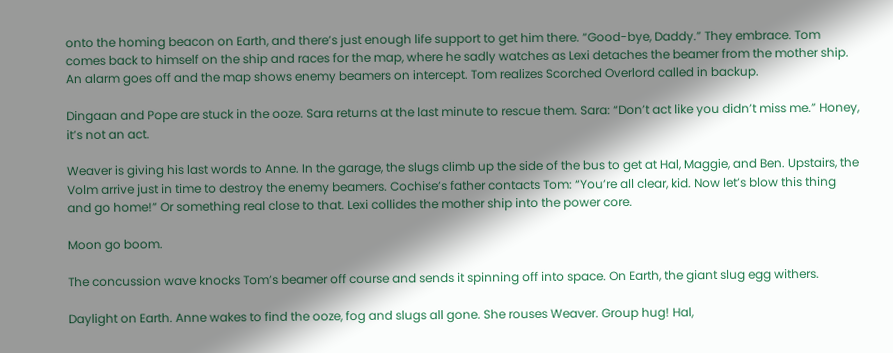onto the homing beacon on Earth, and there’s just enough life support to get him there. “Good-bye, Daddy.” They embrace. Tom comes back to himself on the ship and races for the map, where he sadly watches as Lexi detaches the beamer from the mother ship. An alarm goes off and the map shows enemy beamers on intercept. Tom realizes Scorched Overlord called in backup.

Dingaan and Pope are stuck in the ooze. Sara returns at the last minute to rescue them. Sara: “Don’t act like you didn’t miss me.” Honey, it’s not an act.

Weaver is giving his last words to Anne. In the garage, the slugs climb up the side of the bus to get at Hal, Maggie, and Ben. Upstairs, the Volm arrive just in time to destroy the enemy beamers. Cochise’s father contacts Tom: “You’re all clear, kid. Now let’s blow this thing and go home!” Or something real close to that. Lexi collides the mother ship into the power core.

Moon go boom.

The concussion wave knocks Tom’s beamer off course and sends it spinning off into space. On Earth, the giant slug egg withers.

Daylight on Earth. Anne wakes to find the ooze, fog and slugs all gone. She rouses Weaver. Group hug! Hal,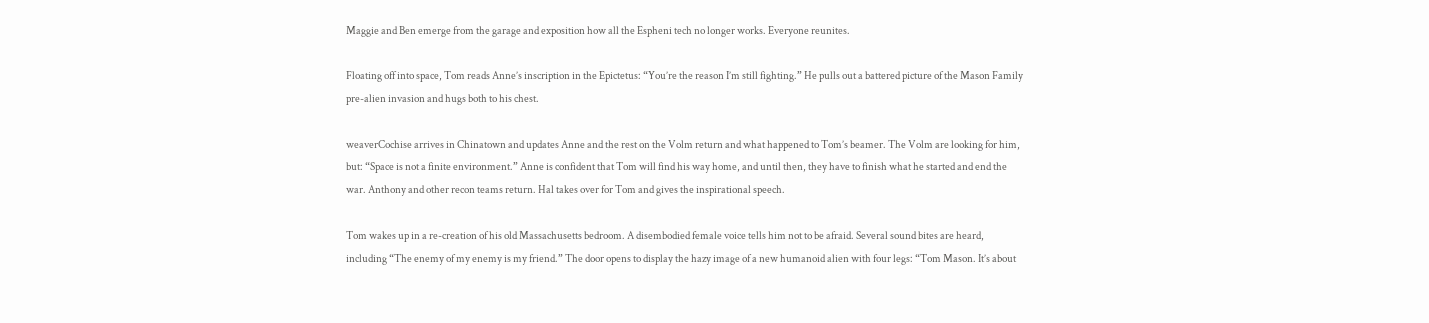Maggie and Ben emerge from the garage and exposition how all the Espheni tech no longer works. Everyone reunites.

Floating off into space, Tom reads Anne’s inscription in the Epictetus: “You’re the reason I’m still fighting.” He pulls out a battered picture of the Mason Family pre-alien invasion and hugs both to his chest.

weaverCochise arrives in Chinatown and updates Anne and the rest on the Volm return and what happened to Tom’s beamer. The Volm are looking for him, but: “Space is not a finite environment.” Anne is confident that Tom will find his way home, and until then, they have to finish what he started and end the war. Anthony and other recon teams return. Hal takes over for Tom and gives the inspirational speech.

Tom wakes up in a re-creation of his old Massachusetts bedroom. A disembodied female voice tells him not to be afraid. Several sound bites are heard, including “The enemy of my enemy is my friend.” The door opens to display the hazy image of a new humanoid alien with four legs: “Tom Mason. It’s about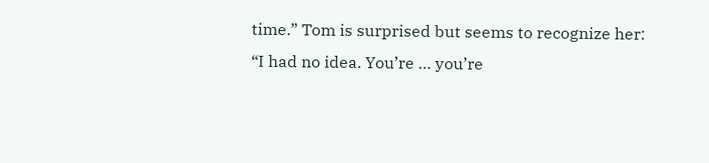time.” Tom is surprised but seems to recognize her: “I had no idea. You’re … you’re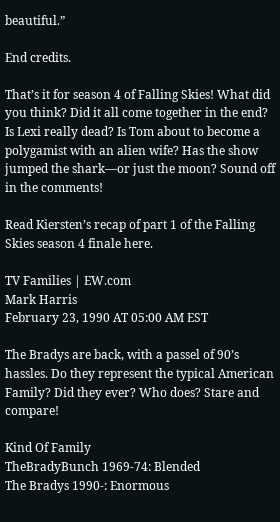beautiful.”

End credits.

That’s it for season 4 of Falling Skies! What did you think? Did it all come together in the end? Is Lexi really dead? Is Tom about to become a polygamist with an alien wife? Has the show jumped the shark—or just the moon? Sound off in the comments!

Read Kiersten’s recap of part 1 of the Falling Skies season 4 finale here.

TV Families | EW.com
Mark Harris
February 23, 1990 AT 05:00 AM EST

The Bradys are back, with a passel of 90’s hassles. Do they represent the typical American Family? Did they ever? Who does? Stare and compare!

Kind Of Family
TheBradyBunch 1969-74: Blended
The Bradys 1990-: Enormous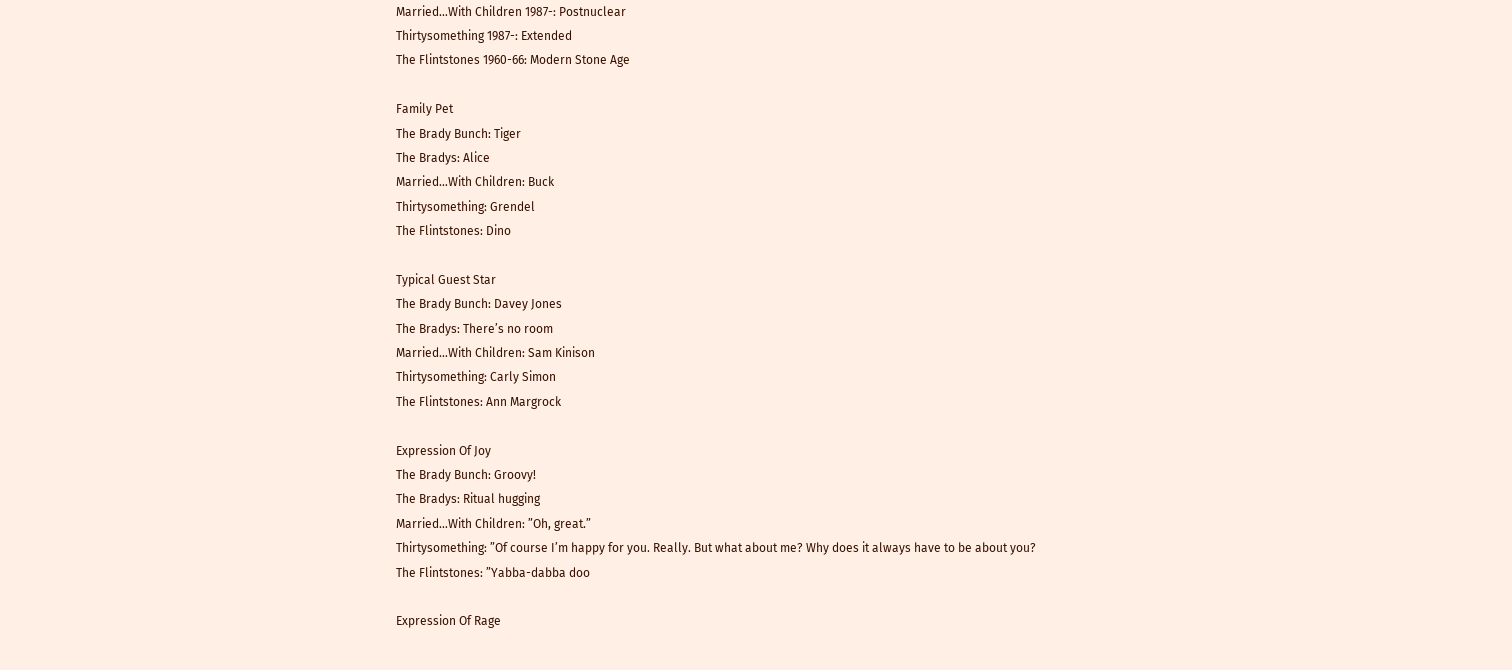Married…With Children 1987-: Postnuclear
Thirtysomething 1987-: Extended
The Flintstones 1960-66: Modern Stone Age

Family Pet
The Brady Bunch: Tiger
The Bradys: Alice
Married…With Children: Buck
Thirtysomething: Grendel
The Flintstones: Dino

Typical Guest Star
The Brady Bunch: Davey Jones
The Bradys: There’s no room
Married…With Children: Sam Kinison
Thirtysomething: Carly Simon
The Flintstones: Ann Margrock

Expression Of Joy
The Brady Bunch: Groovy!
The Bradys: Ritual hugging
Married…With Children: ”Oh, great.”
Thirtysomething: ”Of course I’m happy for you. Really. But what about me? Why does it always have to be about you?
The Flintstones: ”Yabba-dabba doo

Expression Of Rage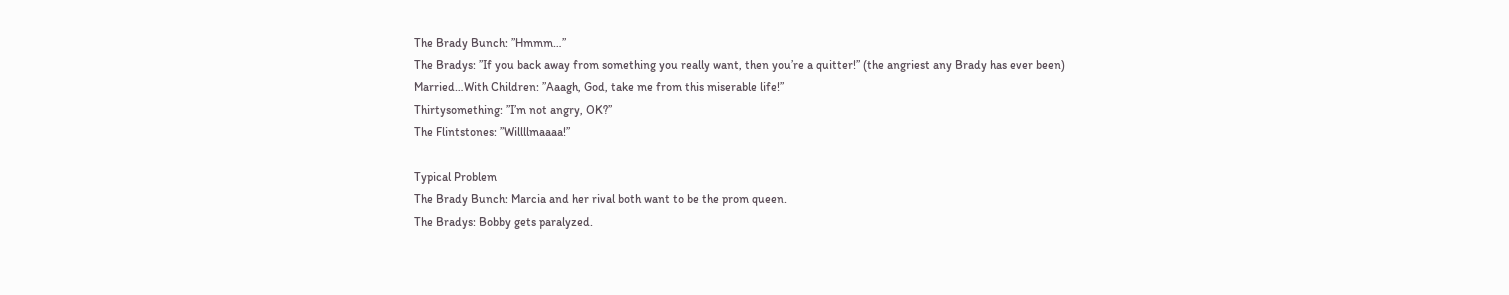The Brady Bunch: ”Hmmm…”
The Bradys: ”If you back away from something you really want, then you’re a quitter!” (the angriest any Brady has ever been)
Married…With Children: ”Aaagh, God, take me from this miserable life!”
Thirtysomething: ”I’m not angry, OK?”
The Flintstones: ”Willllmaaaa!”

Typical Problem
The Brady Bunch: Marcia and her rival both want to be the prom queen.
The Bradys: Bobby gets paralyzed.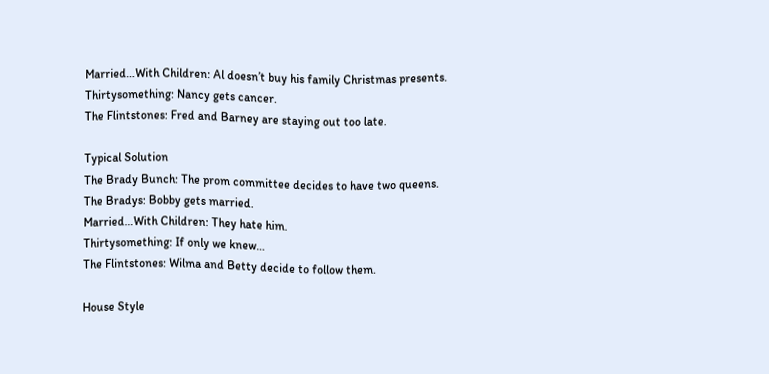Married…With Children: Al doesn’t buy his family Christmas presents.
Thirtysomething: Nancy gets cancer.
The Flintstones: Fred and Barney are staying out too late.

Typical Solution
The Brady Bunch: The prom committee decides to have two queens.
The Bradys: Bobby gets married.
Married…With Children: They hate him.
Thirtysomething: If only we knew…
The Flintstones: Wilma and Betty decide to follow them.

House Style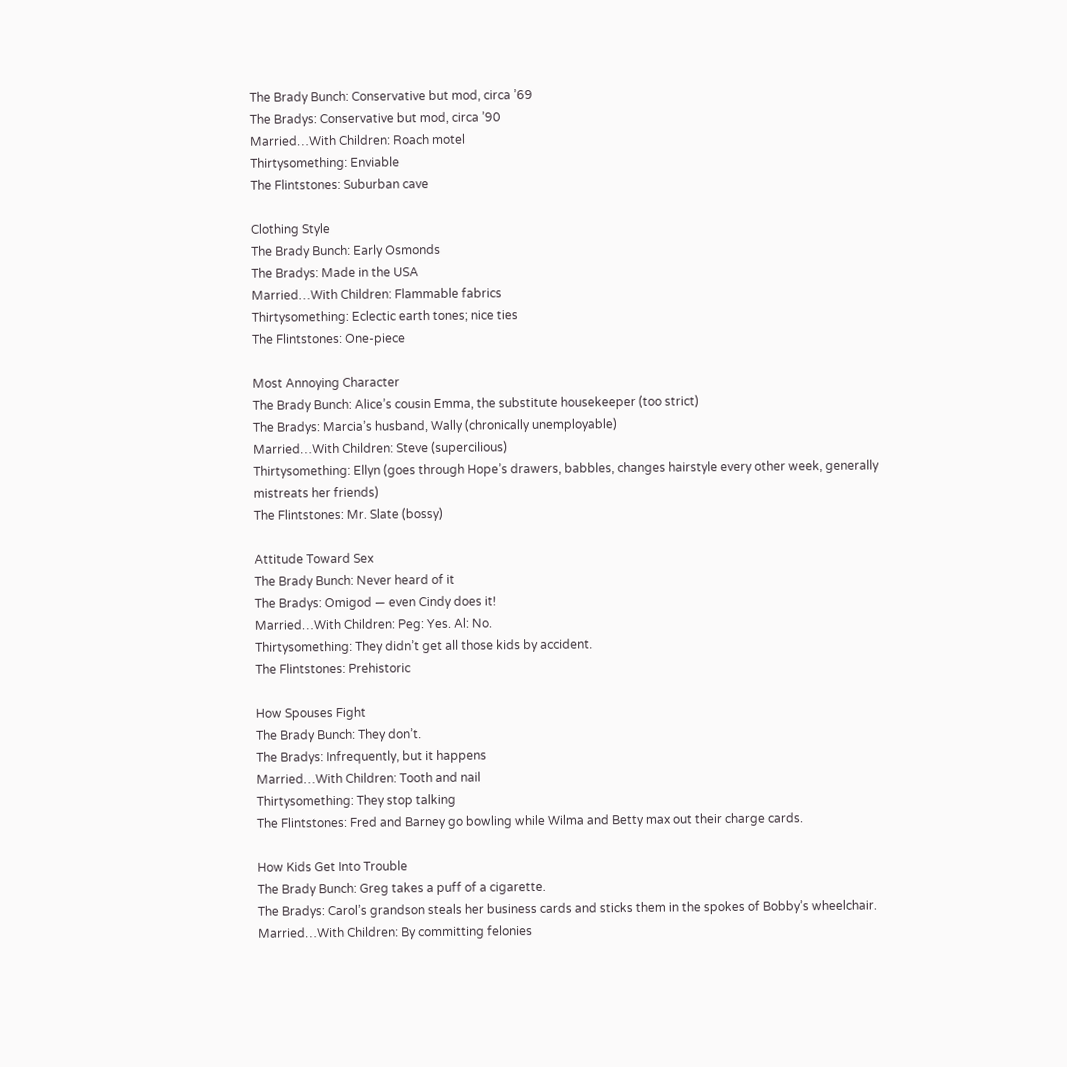The Brady Bunch: Conservative but mod, circa ’69
The Bradys: Conservative but mod, circa ’90
Married…With Children: Roach motel
Thirtysomething: Enviable
The Flintstones: Suburban cave

Clothing Style
The Brady Bunch: Early Osmonds
The Bradys: Made in the USA
Married…With Children: Flammable fabrics
Thirtysomething: Eclectic earth tones; nice ties
The Flintstones: One-piece

Most Annoying Character
The Brady Bunch: Alice’s cousin Emma, the substitute housekeeper (too strict)
The Bradys: Marcia’s husband, Wally (chronically unemployable)
Married…With Children: Steve (supercilious)
Thirtysomething: Ellyn (goes through Hope’s drawers, babbles, changes hairstyle every other week, generally mistreats her friends)
The Flintstones: Mr. Slate (bossy)

Attitude Toward Sex
The Brady Bunch: Never heard of it
The Bradys: Omigod — even Cindy does it!
Married…With Children: Peg: Yes. Al: No.
Thirtysomething: They didn’t get all those kids by accident.
The Flintstones: Prehistoric

How Spouses Fight
The Brady Bunch: They don’t.
The Bradys: Infrequently, but it happens
Married…With Children: Tooth and nail
Thirtysomething: They stop talking
The Flintstones: Fred and Barney go bowling while Wilma and Betty max out their charge cards.

How Kids Get Into Trouble
The Brady Bunch: Greg takes a puff of a cigarette.
The Bradys: Carol’s grandson steals her business cards and sticks them in the spokes of Bobby’s wheelchair.
Married…With Children: By committing felonies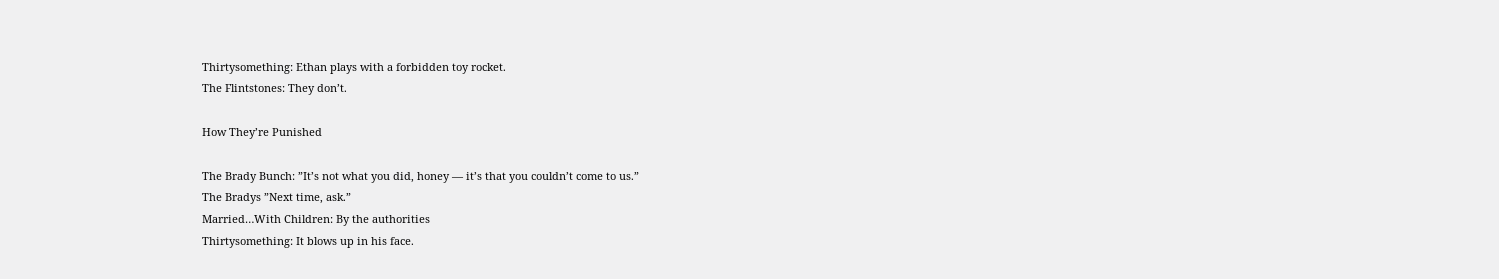Thirtysomething: Ethan plays with a forbidden toy rocket.
The Flintstones: They don’t.

How They’re Punished

The Brady Bunch: ”It’s not what you did, honey — it’s that you couldn’t come to us.”
The Bradys ”Next time, ask.”
Married…With Children: By the authorities
Thirtysomething: It blows up in his face.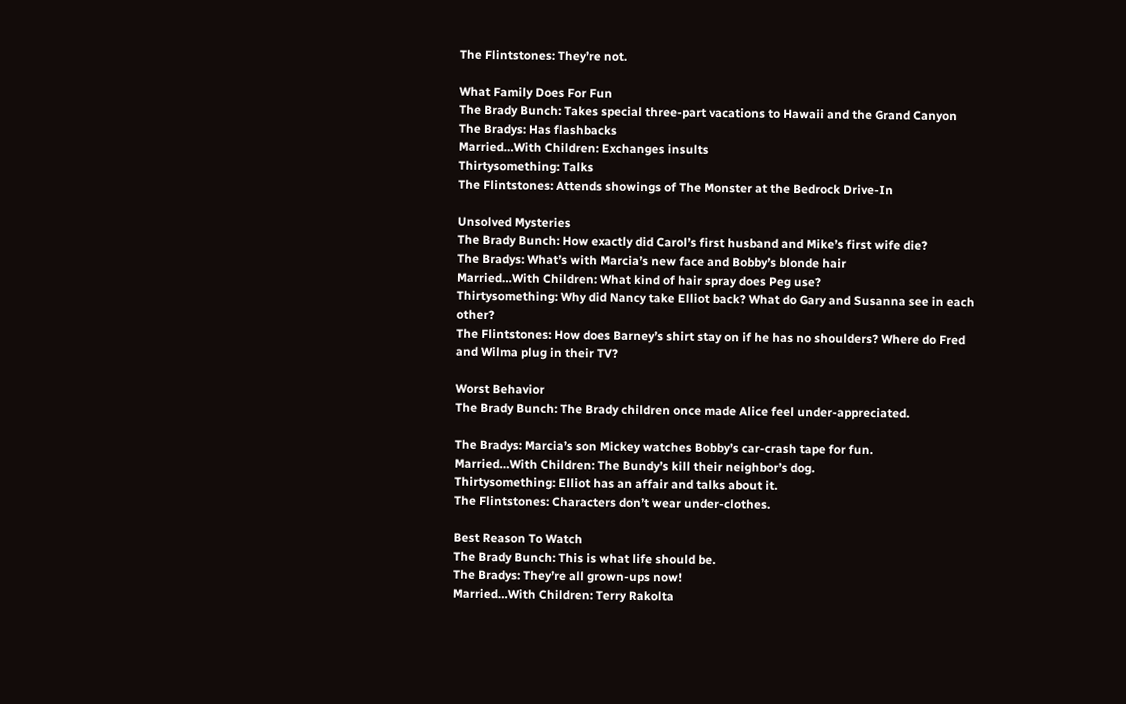The Flintstones: They’re not.

What Family Does For Fun
The Brady Bunch: Takes special three-part vacations to Hawaii and the Grand Canyon
The Bradys: Has flashbacks
Married…With Children: Exchanges insults
Thirtysomething: Talks
The Flintstones: Attends showings of The Monster at the Bedrock Drive-In

Unsolved Mysteries
The Brady Bunch: How exactly did Carol’s first husband and Mike’s first wife die?
The Bradys: What’s with Marcia’s new face and Bobby’s blonde hair
Married…With Children: What kind of hair spray does Peg use?
Thirtysomething: Why did Nancy take Elliot back? What do Gary and Susanna see in each other?
The Flintstones: How does Barney’s shirt stay on if he has no shoulders? Where do Fred and Wilma plug in their TV?

Worst Behavior
The Brady Bunch: The Brady children once made Alice feel under-appreciated.

The Bradys: Marcia’s son Mickey watches Bobby’s car-crash tape for fun.
Married…With Children: The Bundy’s kill their neighbor’s dog.
Thirtysomething: Elliot has an affair and talks about it.
The Flintstones: Characters don’t wear under-clothes.

Best Reason To Watch
The Brady Bunch: This is what life should be.
The Bradys: They’re all grown-ups now!
Married…With Children: Terry Rakolta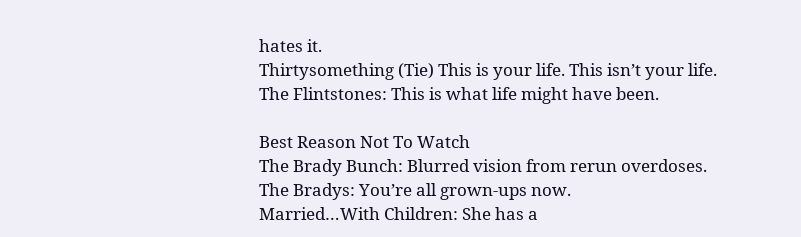hates it.
Thirtysomething (Tie) This is your life. This isn’t your life.
The Flintstones: This is what life might have been.

Best Reason Not To Watch
The Brady Bunch: Blurred vision from rerun overdoses.
The Bradys: You’re all grown-ups now.
Married…With Children: She has a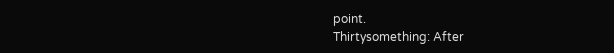point.
Thirtysomething: After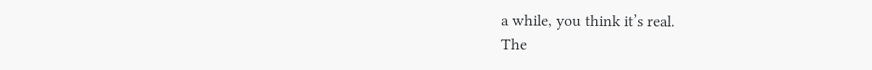a while, you think it’s real.
The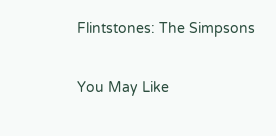Flintstones: The Simpsons

You May Like